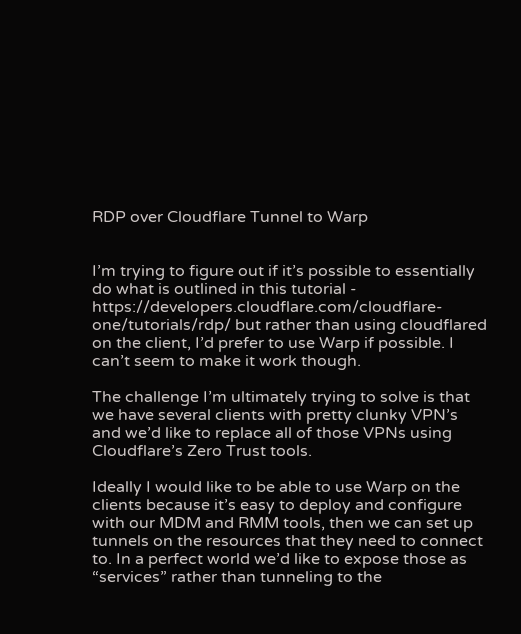RDP over Cloudflare Tunnel to Warp


I’m trying to figure out if it’s possible to essentially do what is outlined in this tutorial - https://developers.cloudflare.com/cloudflare-one/tutorials/rdp/ but rather than using cloudflared on the client, I’d prefer to use Warp if possible. I can’t seem to make it work though.

The challenge I’m ultimately trying to solve is that we have several clients with pretty clunky VPN’s and we’d like to replace all of those VPNs using Cloudflare’s Zero Trust tools.

Ideally I would like to be able to use Warp on the clients because it’s easy to deploy and configure with our MDM and RMM tools, then we can set up tunnels on the resources that they need to connect to. In a perfect world we’d like to expose those as “services” rather than tunneling to the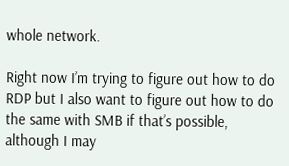whole network.

Right now I’m trying to figure out how to do RDP but I also want to figure out how to do the same with SMB if that’s possible, although I may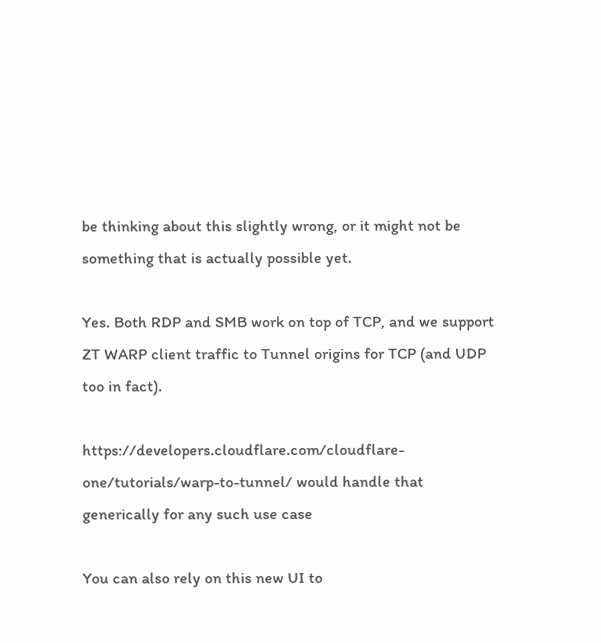be thinking about this slightly wrong, or it might not be something that is actually possible yet.

Yes. Both RDP and SMB work on top of TCP, and we support ZT WARP client traffic to Tunnel origins for TCP (and UDP too in fact).

https://developers.cloudflare.com/cloudflare-one/tutorials/warp-to-tunnel/ would handle that generically for any such use case

You can also rely on this new UI to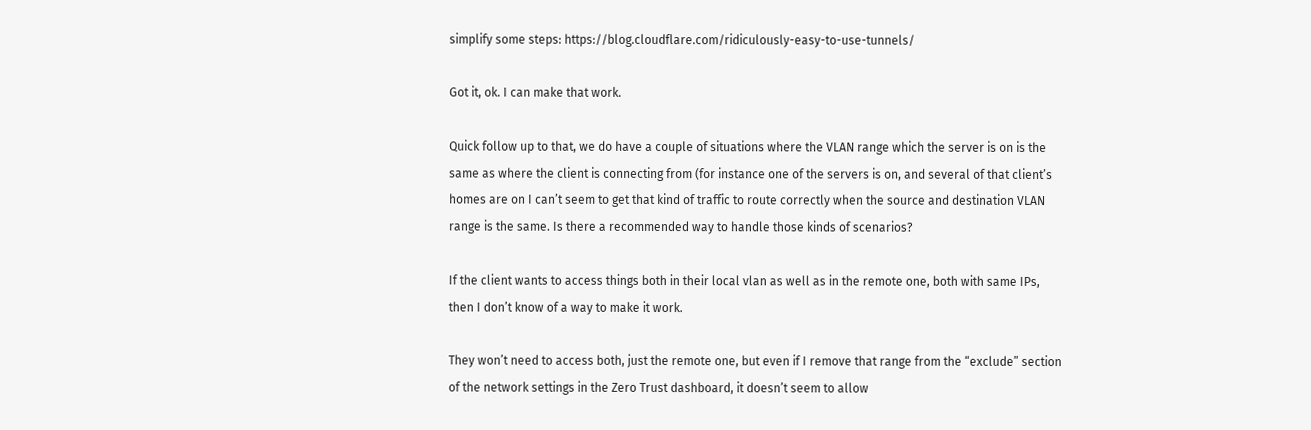simplify some steps: https://blog.cloudflare.com/ridiculously-easy-to-use-tunnels/

Got it, ok. I can make that work.

Quick follow up to that, we do have a couple of situations where the VLAN range which the server is on is the same as where the client is connecting from (for instance one of the servers is on, and several of that client’s homes are on I can’t seem to get that kind of traffic to route correctly when the source and destination VLAN range is the same. Is there a recommended way to handle those kinds of scenarios?

If the client wants to access things both in their local vlan as well as in the remote one, both with same IPs, then I don’t know of a way to make it work.

They won’t need to access both, just the remote one, but even if I remove that range from the “exclude” section of the network settings in the Zero Trust dashboard, it doesn’t seem to allow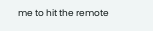me to hit the remote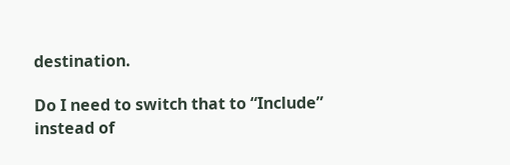destination.

Do I need to switch that to “Include” instead of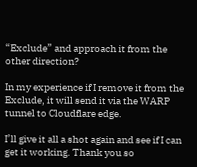“Exclude” and approach it from the other direction?

In my experience if I remove it from the Exclude, it will send it via the WARP tunnel to Cloudflare edge.

I’ll give it all a shot again and see if I can get it working. Thank you so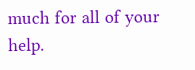much for all of your help.